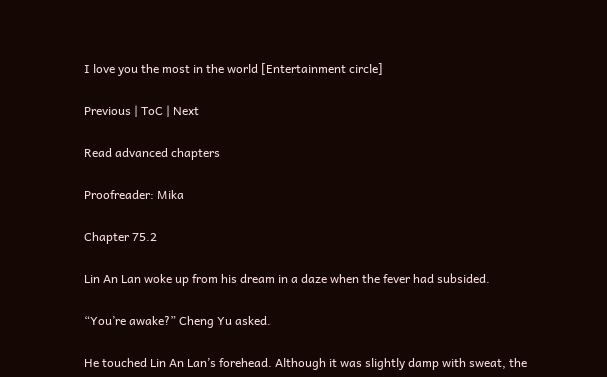I love you the most in the world [Entertainment circle]

Previous | ToC | Next

Read advanced chapters

Proofreader: Mika

Chapter 75.2

Lin An Lan woke up from his dream in a daze when the fever had subsided.

“You’re awake?” Cheng Yu asked.

He touched Lin An Lan’s forehead. Although it was slightly damp with sweat, the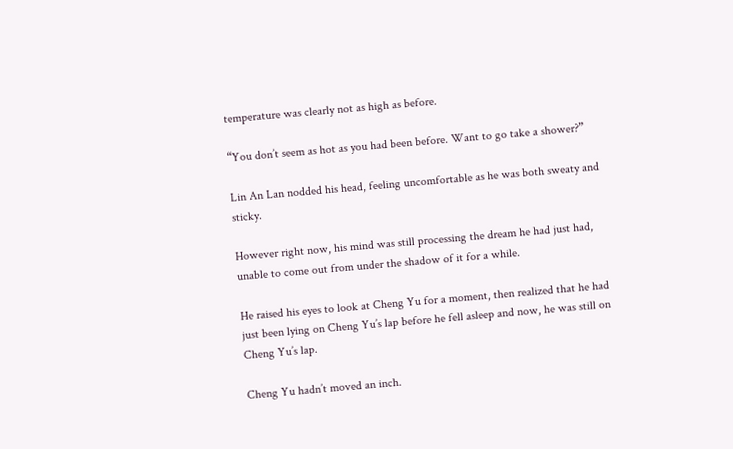temperature was clearly not as high as before.

“You don’t seem as hot as you had been before. Want to go take a shower?”

Lin An Lan nodded his head, feeling uncomfortable as he was both sweaty and sticky.

However right now, his mind was still processing the dream he had just had, unable to come out from under the shadow of it for a while.

He raised his eyes to look at Cheng Yu for a moment, then realized that he had just been lying on Cheng Yu’s lap before he fell asleep and now, he was still on Cheng Yu’s lap.

Cheng Yu hadn’t moved an inch.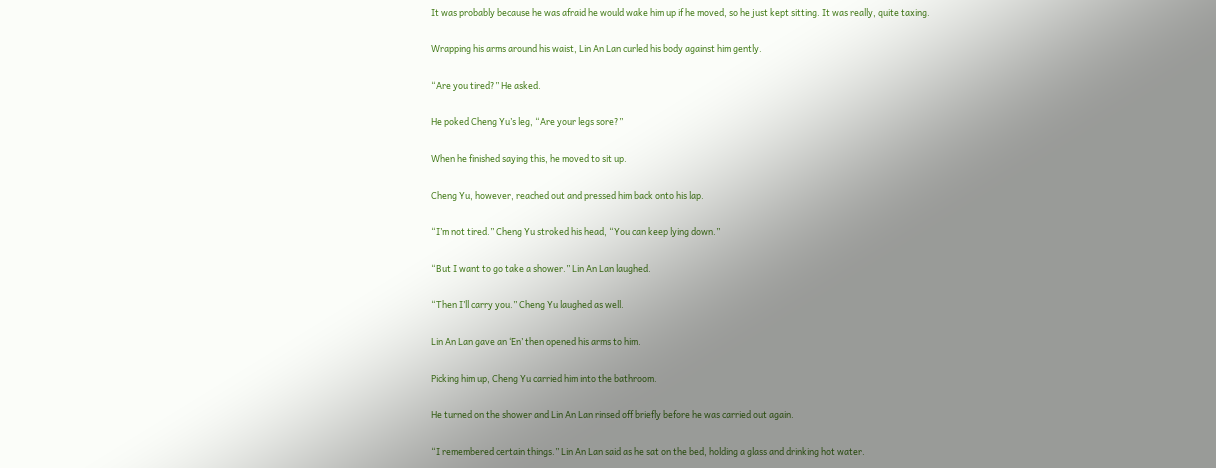It was probably because he was afraid he would wake him up if he moved, so he just kept sitting. It was really, quite taxing.

Wrapping his arms around his waist, Lin An Lan curled his body against him gently.

“Are you tired?” He asked.

He poked Cheng Yu’s leg, “Are your legs sore?”

When he finished saying this, he moved to sit up.

Cheng Yu, however, reached out and pressed him back onto his lap.

“I’m not tired.” Cheng Yu stroked his head, “You can keep lying down.”

“But I want to go take a shower.” Lin An Lan laughed.

“Then I’ll carry you.” Cheng Yu laughed as well.

Lin An Lan gave an ‘En’ then opened his arms to him.

Picking him up, Cheng Yu carried him into the bathroom.

He turned on the shower and Lin An Lan rinsed off briefly before he was carried out again.

“I remembered certain things.” Lin An Lan said as he sat on the bed, holding a glass and drinking hot water.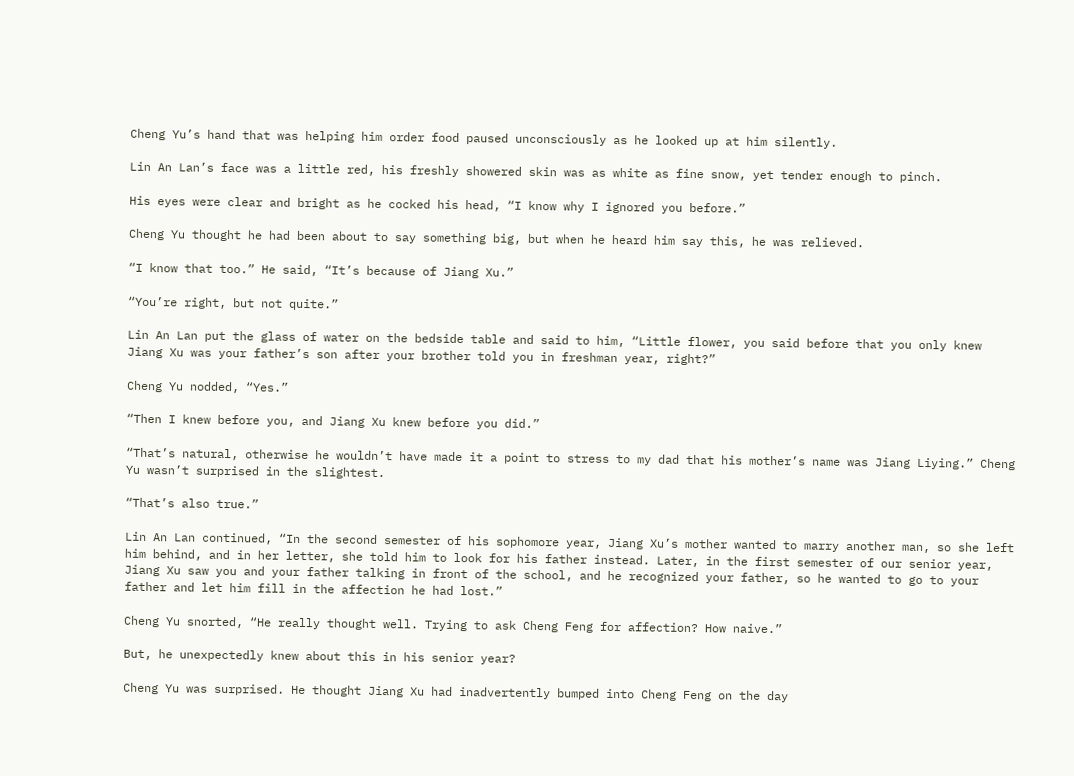Cheng Yu’s hand that was helping him order food paused unconsciously as he looked up at him silently.

Lin An Lan’s face was a little red, his freshly showered skin was as white as fine snow, yet tender enough to pinch.

His eyes were clear and bright as he cocked his head, “I know why I ignored you before.”

Cheng Yu thought he had been about to say something big, but when he heard him say this, he was relieved.

“I know that too.” He said, “It’s because of Jiang Xu.”

“You’re right, but not quite.”

Lin An Lan put the glass of water on the bedside table and said to him, “Little flower, you said before that you only knew Jiang Xu was your father’s son after your brother told you in freshman year, right?”

Cheng Yu nodded, “Yes.”

“Then I knew before you, and Jiang Xu knew before you did.”

“That’s natural, otherwise he wouldn’t have made it a point to stress to my dad that his mother’s name was Jiang Liying.” Cheng Yu wasn’t surprised in the slightest.

“That’s also true.”

Lin An Lan continued, “In the second semester of his sophomore year, Jiang Xu’s mother wanted to marry another man, so she left him behind, and in her letter, she told him to look for his father instead. Later, in the first semester of our senior year, Jiang Xu saw you and your father talking in front of the school, and he recognized your father, so he wanted to go to your father and let him fill in the affection he had lost.”

Cheng Yu snorted, “He really thought well. Trying to ask Cheng Feng for affection? How naive.”

But, he unexpectedly knew about this in his senior year?

Cheng Yu was surprised. He thought Jiang Xu had inadvertently bumped into Cheng Feng on the day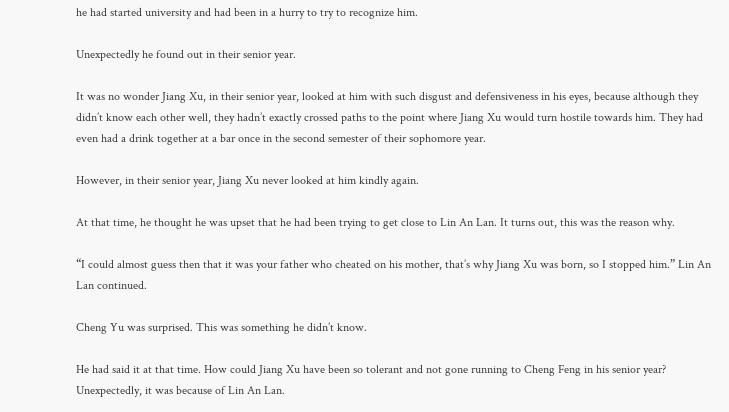he had started university and had been in a hurry to try to recognize him.

Unexpectedly he found out in their senior year.

It was no wonder Jiang Xu, in their senior year, looked at him with such disgust and defensiveness in his eyes, because although they didn’t know each other well, they hadn’t exactly crossed paths to the point where Jiang Xu would turn hostile towards him. They had even had a drink together at a bar once in the second semester of their sophomore year.

However, in their senior year, Jiang Xu never looked at him kindly again.

At that time, he thought he was upset that he had been trying to get close to Lin An Lan. It turns out, this was the reason why.

“I could almost guess then that it was your father who cheated on his mother, that’s why Jiang Xu was born, so I stopped him.” Lin An Lan continued.

Cheng Yu was surprised. This was something he didn’t know.

He had said it at that time. How could Jiang Xu have been so tolerant and not gone running to Cheng Feng in his senior year? Unexpectedly, it was because of Lin An Lan.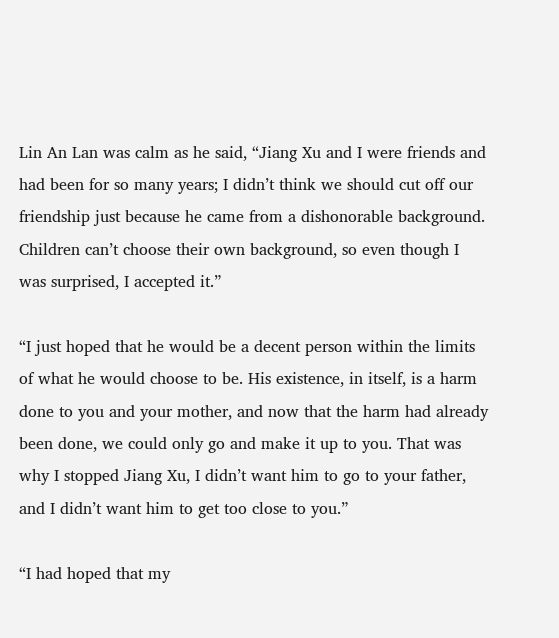Lin An Lan was calm as he said, “Jiang Xu and I were friends and had been for so many years; I didn’t think we should cut off our friendship just because he came from a dishonorable background. Children can’t choose their own background, so even though I was surprised, I accepted it.”

“I just hoped that he would be a decent person within the limits of what he would choose to be. His existence, in itself, is a harm done to you and your mother, and now that the harm had already been done, we could only go and make it up to you. That was why I stopped Jiang Xu, I didn’t want him to go to your father, and I didn’t want him to get too close to you.”

“I had hoped that my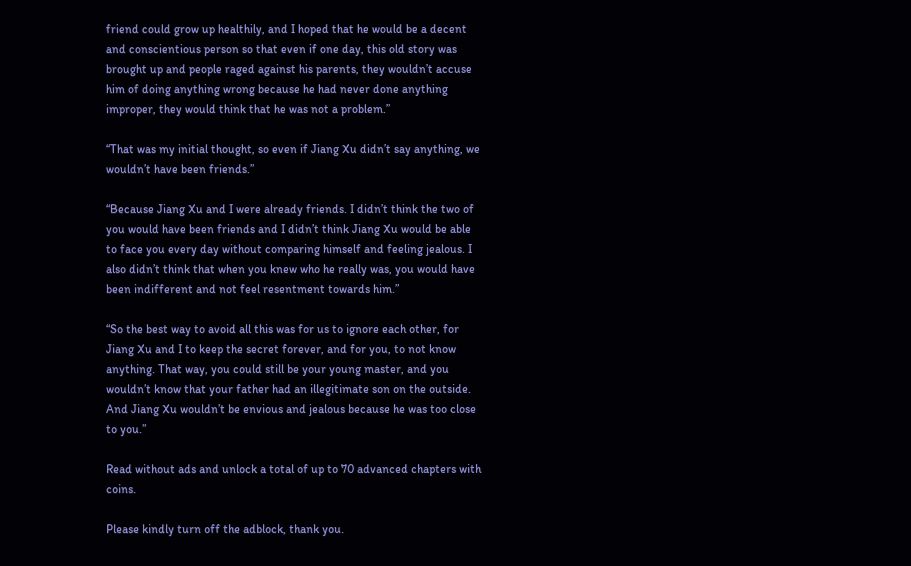friend could grow up healthily, and I hoped that he would be a decent and conscientious person so that even if one day, this old story was brought up and people raged against his parents, they wouldn’t accuse him of doing anything wrong because he had never done anything improper, they would think that he was not a problem.”

“That was my initial thought, so even if Jiang Xu didn’t say anything, we wouldn’t have been friends.”

“Because Jiang Xu and I were already friends. I didn’t think the two of you would have been friends and I didn’t think Jiang Xu would be able to face you every day without comparing himself and feeling jealous. I also didn’t think that when you knew who he really was, you would have been indifferent and not feel resentment towards him.”

“So the best way to avoid all this was for us to ignore each other, for Jiang Xu and I to keep the secret forever, and for you, to not know anything. That way, you could still be your young master, and you wouldn’t know that your father had an illegitimate son on the outside. And Jiang Xu wouldn’t be envious and jealous because he was too close to you.”

Read without ads and unlock a total of up to 70 advanced chapters with coins.

Please kindly turn off the adblock, thank you.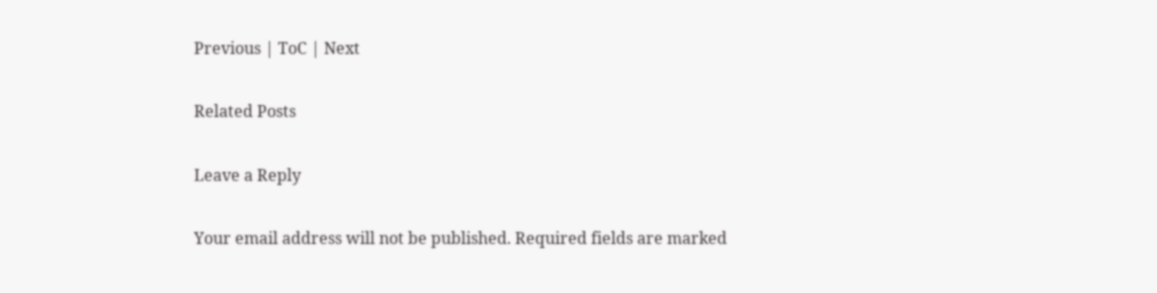Previous | ToC | Next

Related Posts

Leave a Reply

Your email address will not be published. Required fields are marked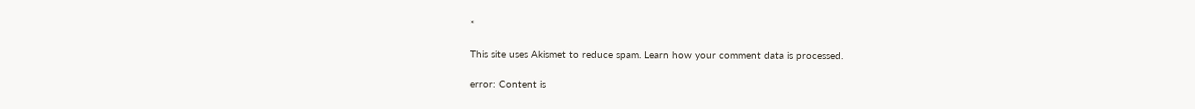*

This site uses Akismet to reduce spam. Learn how your comment data is processed.

error: Content is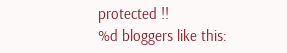protected !!
%d bloggers like this: